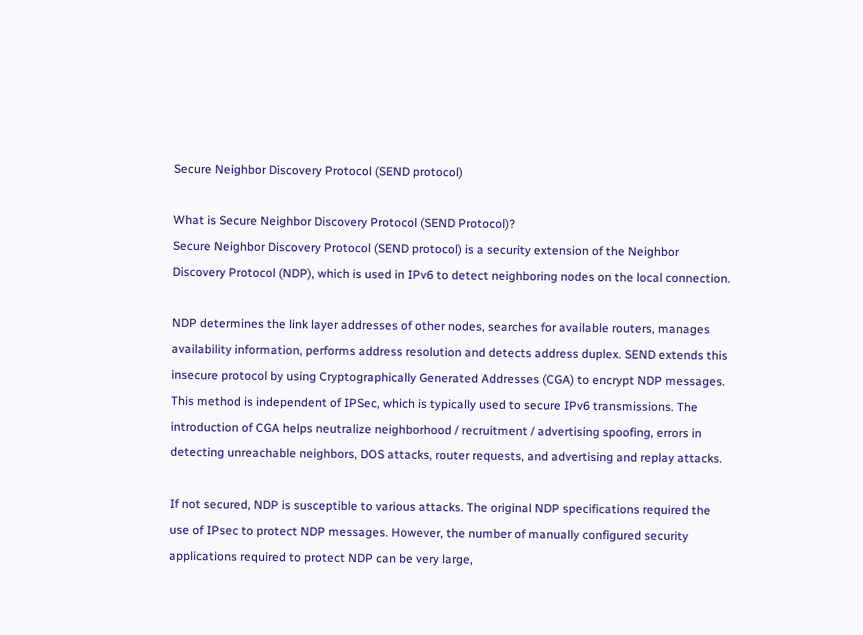Secure Neighbor Discovery Protocol (SEND protocol)

What is Secure Neighbor Discovery Protocol (SEND Protocol)?
Secure Neighbor Discovery Protocol (SEND protocol) is a security extension of the Neighbor Discovery Protocol (NDP), which is used in IPv6 to detect neighboring nodes on the local connection.

NDP determines the link layer addresses of other nodes, searches for available routers, manages availability information, performs address resolution and detects address duplex. SEND extends this insecure protocol by using Cryptographically Generated Addresses (CGA) to encrypt NDP messages.
This method is independent of IPSec, which is typically used to secure IPv6 transmissions. The introduction of CGA helps neutralize neighborhood / recruitment / advertising spoofing, errors in detecting unreachable neighbors, DOS attacks, router requests, and advertising and replay attacks.

If not secured, NDP is susceptible to various attacks. The original NDP specifications required the use of IPsec to protect NDP messages. However, the number of manually configured security applications required to protect NDP can be very large,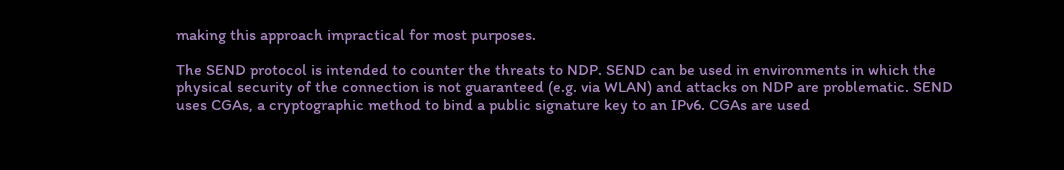making this approach impractical for most purposes.

The SEND protocol is intended to counter the threats to NDP. SEND can be used in environments in which the physical security of the connection is not guaranteed (e.g. via WLAN) and attacks on NDP are problematic. SEND uses CGAs, a cryptographic method to bind a public signature key to an IPv6. CGAs are used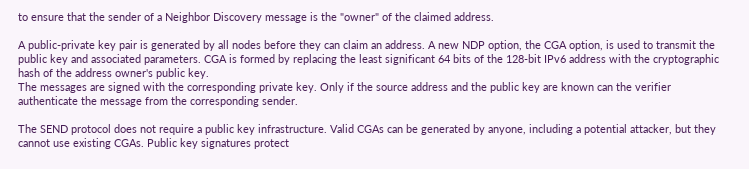to ensure that the sender of a Neighbor Discovery message is the "owner" of the claimed address.

A public-private key pair is generated by all nodes before they can claim an address. A new NDP option, the CGA option, is used to transmit the public key and associated parameters. CGA is formed by replacing the least significant 64 bits of the 128-bit IPv6 address with the cryptographic hash of the address owner's public key.
The messages are signed with the corresponding private key. Only if the source address and the public key are known can the verifier authenticate the message from the corresponding sender.

The SEND protocol does not require a public key infrastructure. Valid CGAs can be generated by anyone, including a potential attacker, but they cannot use existing CGAs. Public key signatures protect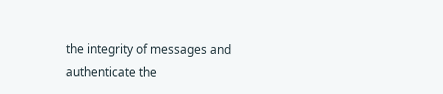the integrity of messages and authenticate the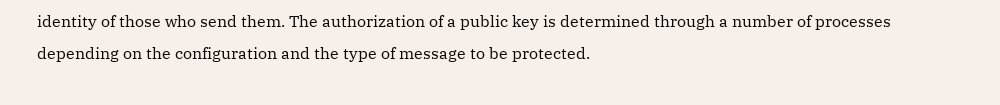identity of those who send them. The authorization of a public key is determined through a number of processes depending on the configuration and the type of message to be protected.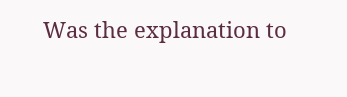Was the explanation to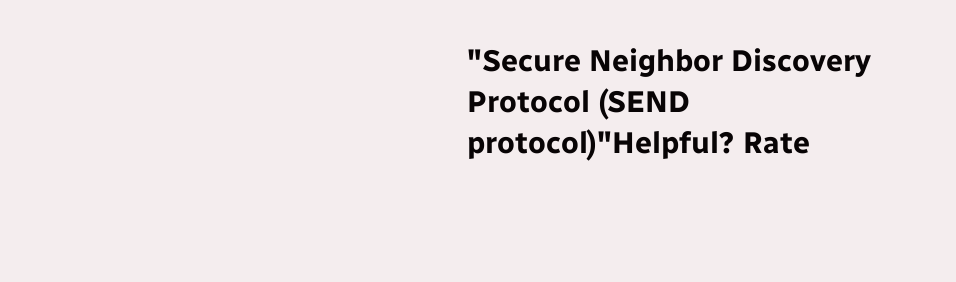"Secure Neighbor Discovery Protocol (SEND protocol)"Helpful? Rate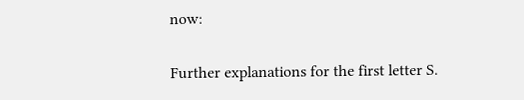now:

Further explanations for the first letter S.